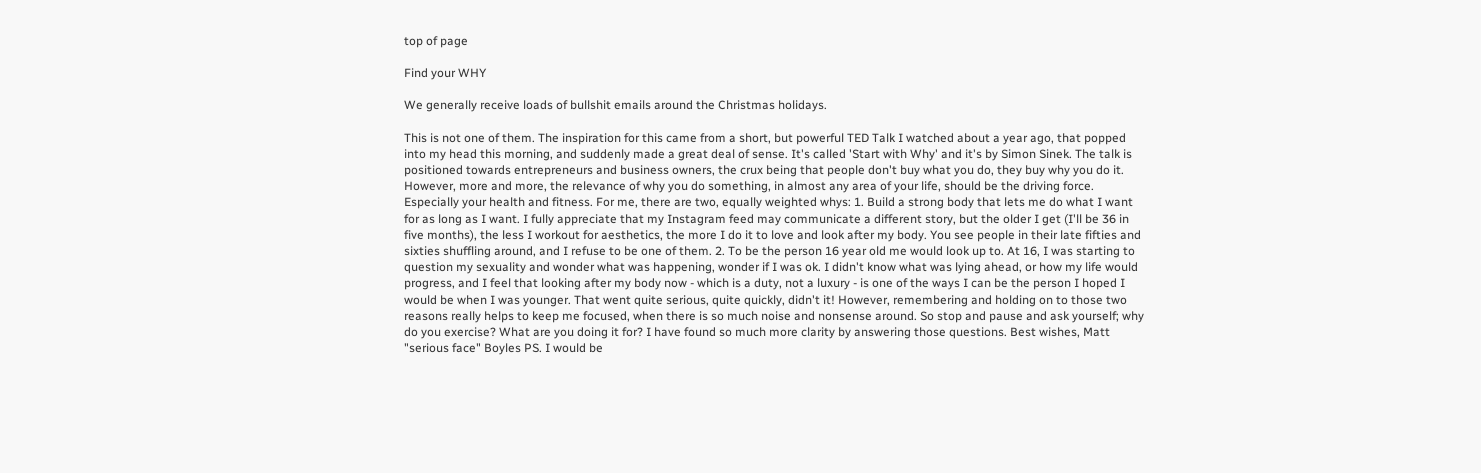top of page

Find your WHY

We generally receive loads of bullshit emails around the Christmas holidays.

This is not one of them. The inspiration for this came from a short, but powerful TED Talk I watched about a year ago, that popped into my head this morning, and suddenly made a great deal of sense. It's called 'Start with Why' and it's by Simon Sinek. The talk is positioned towards entrepreneurs and business owners, the crux being that people don't buy what you do, they buy why you do it. However, more and more, the relevance of why you do something, in almost any area of your life, should be the driving force. Especially your health and fitness. For me, there are two, equally weighted whys: 1. Build a strong body that lets me do what I want for as long as I want. I fully appreciate that my Instagram feed may communicate a different story, but the older I get (I'll be 36 in five months), the less I workout for aesthetics, the more I do it to love and look after my body. You see people in their late fifties and sixties shuffling around, and I refuse to be one of them. 2. To be the person 16 year old me would look up to. At 16, I was starting to question my sexuality and wonder what was happening, wonder if I was ok. I didn't know what was lying ahead, or how my life would progress, and I feel that looking after my body now - which is a duty, not a luxury - is one of the ways I can be the person I hoped I would be when I was younger. That went quite serious, quite quickly, didn't it! However, remembering and holding on to those two reasons really helps to keep me focused, when there is so much noise and nonsense around. So stop and pause and ask yourself; why do you exercise? What are you doing it for? I have found so much more clarity by answering those questions. Best wishes, Matt "serious face" Boyles PS. I would be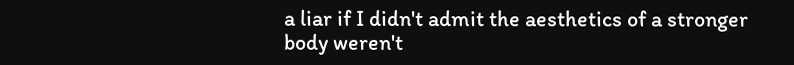a liar if I didn't admit the aesthetics of a stronger body weren't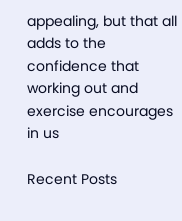appealing, but that all adds to the confidence that working out and exercise encourages in us

Recent Posts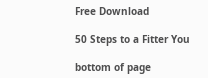Free Download

50 Steps to a Fitter You

bottom of page